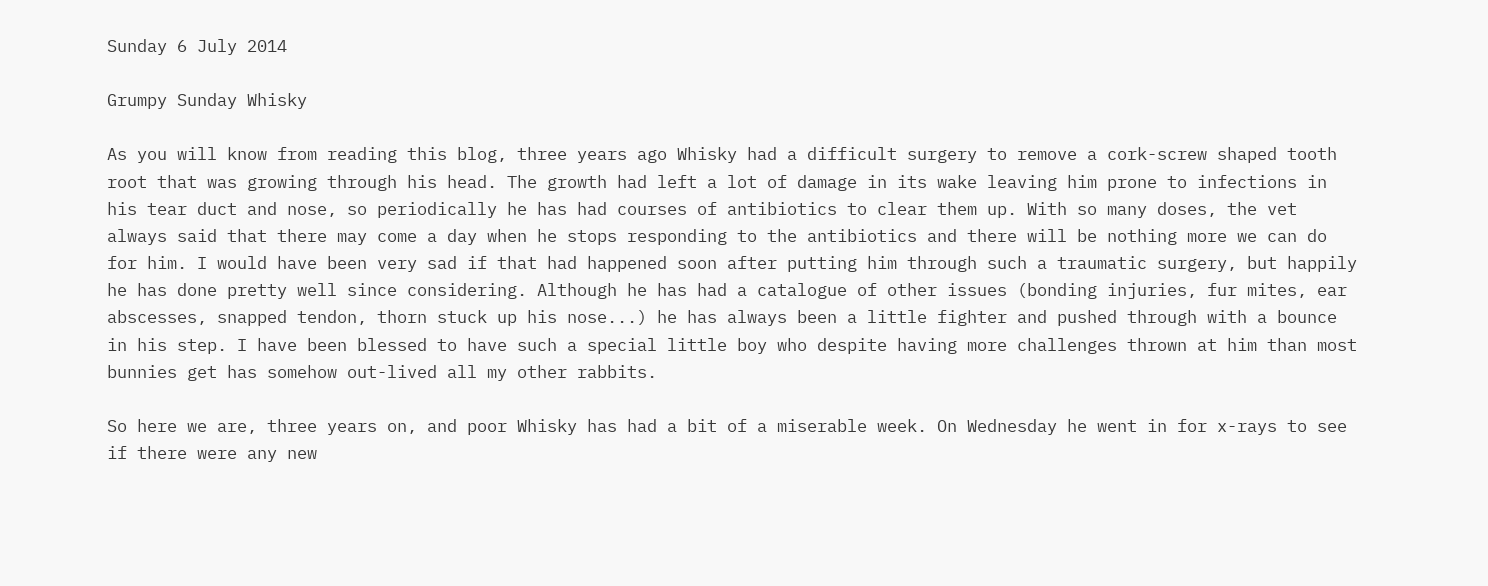Sunday 6 July 2014

Grumpy Sunday Whisky

As you will know from reading this blog, three years ago Whisky had a difficult surgery to remove a cork-screw shaped tooth root that was growing through his head. The growth had left a lot of damage in its wake leaving him prone to infections in his tear duct and nose, so periodically he has had courses of antibiotics to clear them up. With so many doses, the vet always said that there may come a day when he stops responding to the antibiotics and there will be nothing more we can do for him. I would have been very sad if that had happened soon after putting him through such a traumatic surgery, but happily he has done pretty well since considering. Although he has had a catalogue of other issues (bonding injuries, fur mites, ear abscesses, snapped tendon, thorn stuck up his nose...) he has always been a little fighter and pushed through with a bounce in his step. I have been blessed to have such a special little boy who despite having more challenges thrown at him than most bunnies get has somehow out-lived all my other rabbits.

So here we are, three years on, and poor Whisky has had a bit of a miserable week. On Wednesday he went in for x-rays to see if there were any new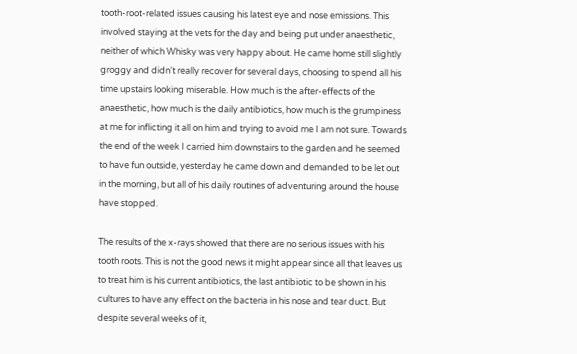tooth-root-related issues causing his latest eye and nose emissions. This involved staying at the vets for the day and being put under anaesthetic, neither of which Whisky was very happy about. He came home still slightly groggy and didn't really recover for several days, choosing to spend all his time upstairs looking miserable. How much is the after-effects of the anaesthetic, how much is the daily antibiotics, how much is the grumpiness at me for inflicting it all on him and trying to avoid me I am not sure. Towards the end of the week I carried him downstairs to the garden and he seemed to have fun outside, yesterday he came down and demanded to be let out in the morning, but all of his daily routines of adventuring around the house have stopped.

The results of the x-rays showed that there are no serious issues with his tooth roots. This is not the good news it might appear since all that leaves us to treat him is his current antibiotics, the last antibiotic to be shown in his cultures to have any effect on the bacteria in his nose and tear duct. But despite several weeks of it,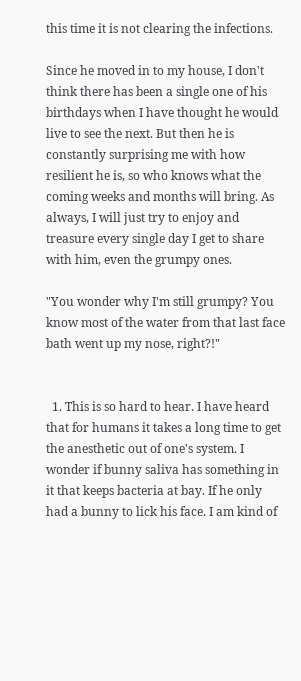this time it is not clearing the infections.

Since he moved in to my house, I don't think there has been a single one of his birthdays when I have thought he would live to see the next. But then he is constantly surprising me with how resilient he is, so who knows what the coming weeks and months will bring. As always, I will just try to enjoy and treasure every single day I get to share with him, even the grumpy ones.

"You wonder why I'm still grumpy? You know most of the water from that last face bath went up my nose, right?!"


  1. This is so hard to hear. I have heard that for humans it takes a long time to get the anesthetic out of one's system. I wonder if bunny saliva has something in it that keeps bacteria at bay. If he only had a bunny to lick his face. I am kind of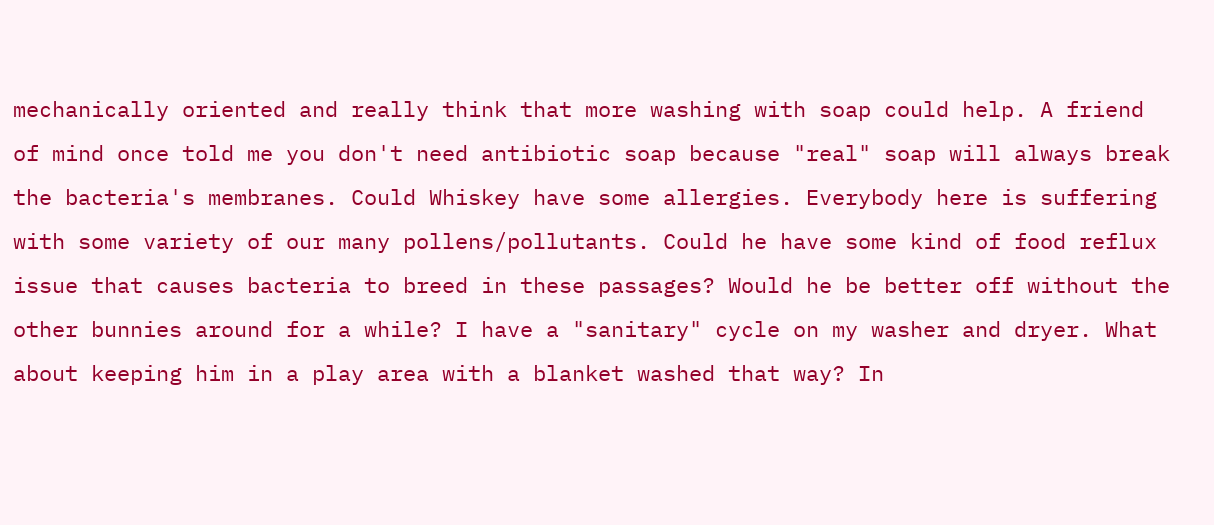mechanically oriented and really think that more washing with soap could help. A friend of mind once told me you don't need antibiotic soap because "real" soap will always break the bacteria's membranes. Could Whiskey have some allergies. Everybody here is suffering with some variety of our many pollens/pollutants. Could he have some kind of food reflux issue that causes bacteria to breed in these passages? Would he be better off without the other bunnies around for a while? I have a "sanitary" cycle on my washer and dryer. What about keeping him in a play area with a blanket washed that way? In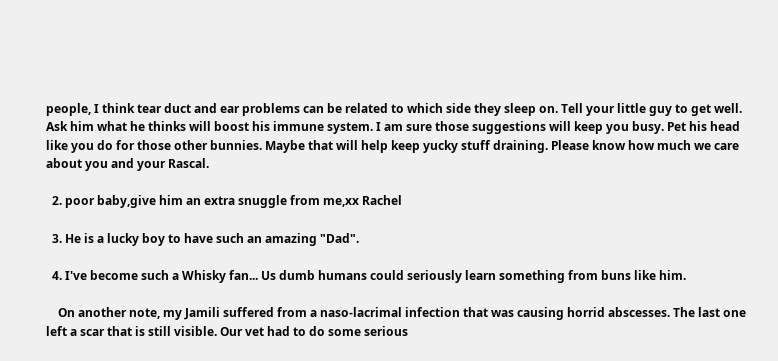people, I think tear duct and ear problems can be related to which side they sleep on. Tell your little guy to get well. Ask him what he thinks will boost his immune system. I am sure those suggestions will keep you busy. Pet his head like you do for those other bunnies. Maybe that will help keep yucky stuff draining. Please know how much we care about you and your Rascal.

  2. poor baby,give him an extra snuggle from me,xx Rachel

  3. He is a lucky boy to have such an amazing "Dad".

  4. I've become such a Whisky fan... Us dumb humans could seriously learn something from buns like him.

    On another note, my Jamili suffered from a naso-lacrimal infection that was causing horrid abscesses. The last one left a scar that is still visible. Our vet had to do some serious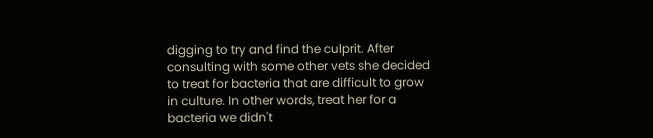digging to try and find the culprit. After consulting with some other vets she decided to treat for bacteria that are difficult to grow in culture. In other words, treat her for a bacteria we didn't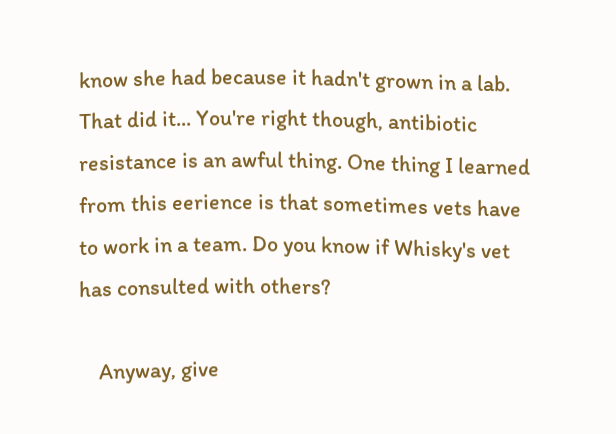know she had because it hadn't grown in a lab. That did it... You're right though, antibiotic resistance is an awful thing. One thing I learned from this eerience is that sometimes vets have to work in a team. Do you know if Whisky's vet has consulted with others?

    Anyway, give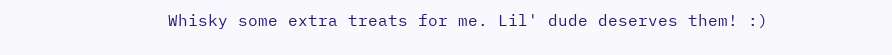Whisky some extra treats for me. Lil' dude deserves them! :)